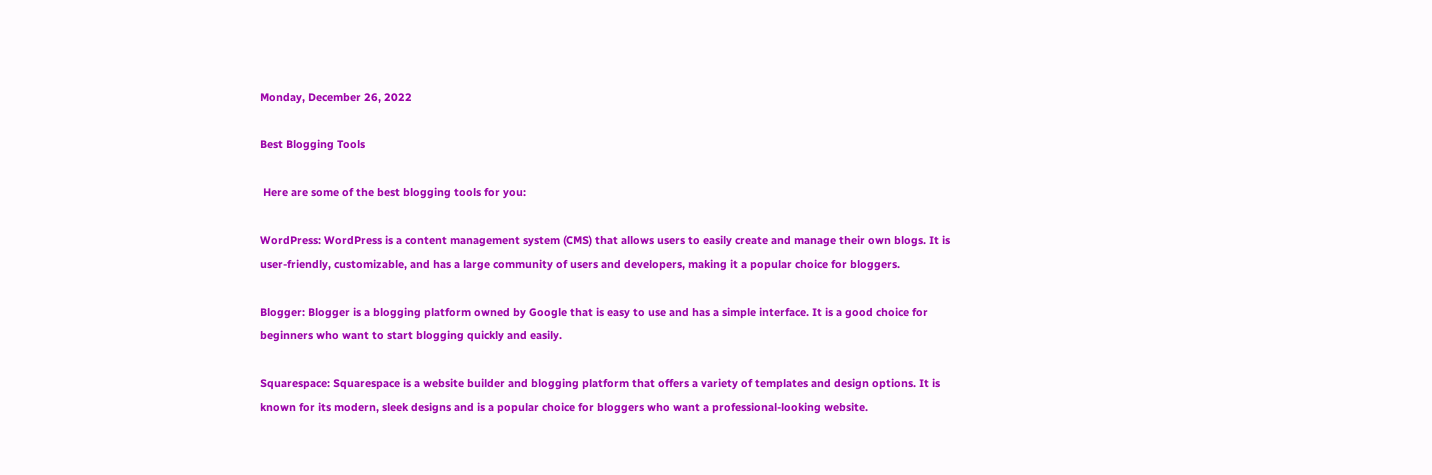Monday, December 26, 2022

Best Blogging Tools

 Here are some of the best blogging tools for you:

WordPress: WordPress is a content management system (CMS) that allows users to easily create and manage their own blogs. It is user-friendly, customizable, and has a large community of users and developers, making it a popular choice for bloggers.

Blogger: Blogger is a blogging platform owned by Google that is easy to use and has a simple interface. It is a good choice for beginners who want to start blogging quickly and easily.

Squarespace: Squarespace is a website builder and blogging platform that offers a variety of templates and design options. It is known for its modern, sleek designs and is a popular choice for bloggers who want a professional-looking website.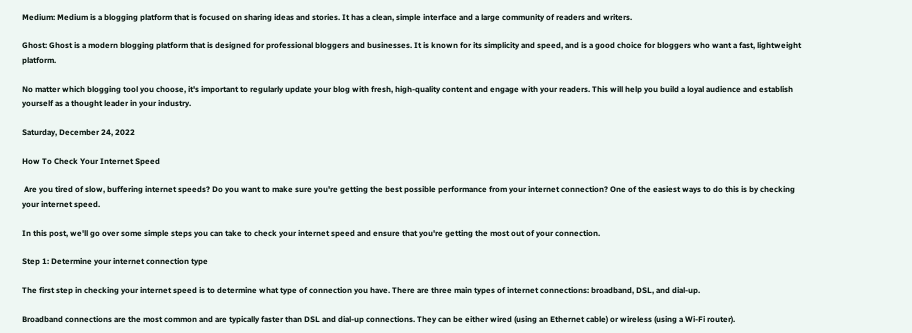Medium: Medium is a blogging platform that is focused on sharing ideas and stories. It has a clean, simple interface and a large community of readers and writers.

Ghost: Ghost is a modern blogging platform that is designed for professional bloggers and businesses. It is known for its simplicity and speed, and is a good choice for bloggers who want a fast, lightweight platform.

No matter which blogging tool you choose, it's important to regularly update your blog with fresh, high-quality content and engage with your readers. This will help you build a loyal audience and establish yourself as a thought leader in your industry.

Saturday, December 24, 2022

How To Check Your Internet Speed

 Are you tired of slow, buffering internet speeds? Do you want to make sure you're getting the best possible performance from your internet connection? One of the easiest ways to do this is by checking your internet speed.

In this post, we'll go over some simple steps you can take to check your internet speed and ensure that you're getting the most out of your connection.

Step 1: Determine your internet connection type

The first step in checking your internet speed is to determine what type of connection you have. There are three main types of internet connections: broadband, DSL, and dial-up.

Broadband connections are the most common and are typically faster than DSL and dial-up connections. They can be either wired (using an Ethernet cable) or wireless (using a Wi-Fi router).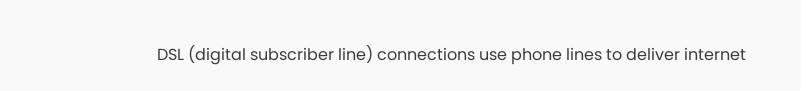DSL (digital subscriber line) connections use phone lines to deliver internet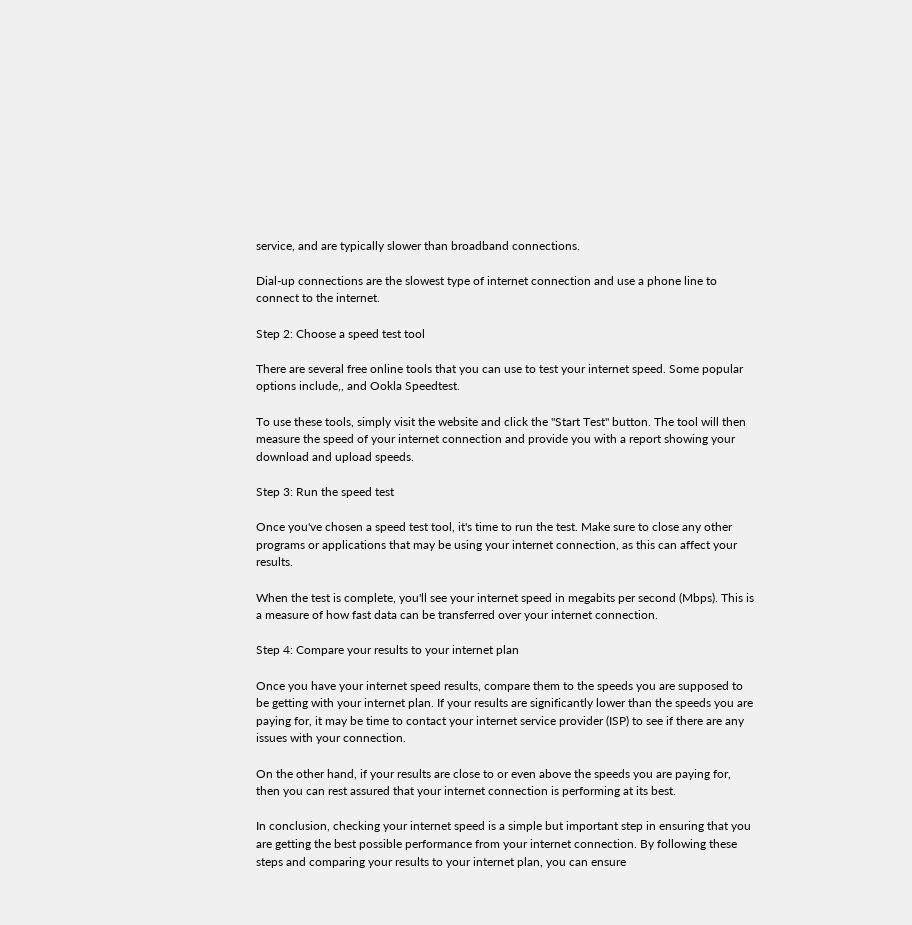service, and are typically slower than broadband connections.

Dial-up connections are the slowest type of internet connection and use a phone line to connect to the internet.

Step 2: Choose a speed test tool

There are several free online tools that you can use to test your internet speed. Some popular options include,, and Ookla Speedtest.

To use these tools, simply visit the website and click the "Start Test" button. The tool will then measure the speed of your internet connection and provide you with a report showing your download and upload speeds.

Step 3: Run the speed test

Once you've chosen a speed test tool, it's time to run the test. Make sure to close any other programs or applications that may be using your internet connection, as this can affect your results.

When the test is complete, you'll see your internet speed in megabits per second (Mbps). This is a measure of how fast data can be transferred over your internet connection.

Step 4: Compare your results to your internet plan

Once you have your internet speed results, compare them to the speeds you are supposed to be getting with your internet plan. If your results are significantly lower than the speeds you are paying for, it may be time to contact your internet service provider (ISP) to see if there are any issues with your connection.

On the other hand, if your results are close to or even above the speeds you are paying for, then you can rest assured that your internet connection is performing at its best.

In conclusion, checking your internet speed is a simple but important step in ensuring that you are getting the best possible performance from your internet connection. By following these steps and comparing your results to your internet plan, you can ensure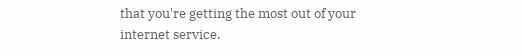that you're getting the most out of your internet service.